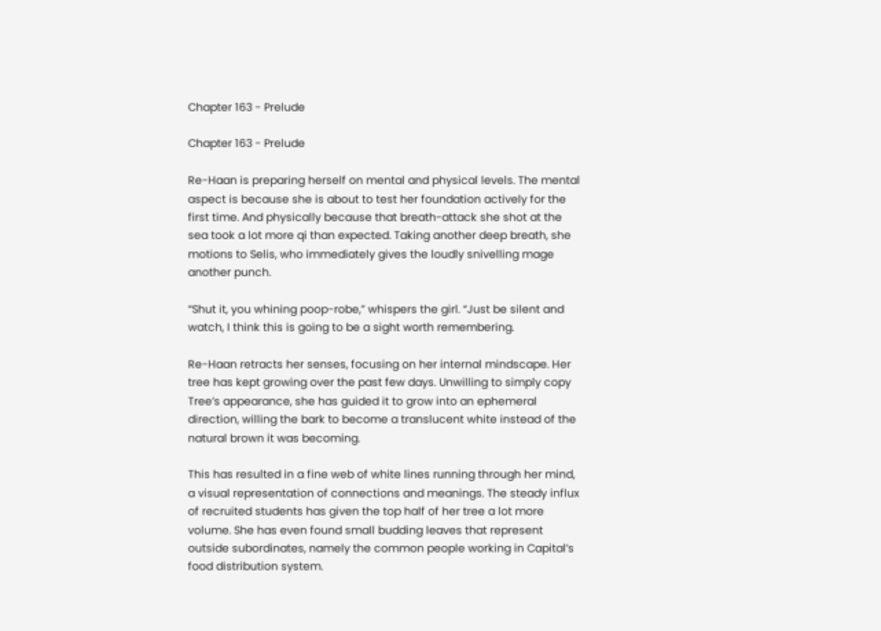Chapter 163 - Prelude

Chapter 163 - Prelude

Re-Haan is preparing herself on mental and physical levels. The mental aspect is because she is about to test her foundation actively for the first time. And physically because that breath-attack she shot at the sea took a lot more qi than expected. Taking another deep breath, she motions to Selis, who immediately gives the loudly snivelling mage another punch.

“Shut it, you whining poop-robe,” whispers the girl. “Just be silent and watch, I think this is going to be a sight worth remembering.

Re-Haan retracts her senses, focusing on her internal mindscape. Her tree has kept growing over the past few days. Unwilling to simply copy Tree’s appearance, she has guided it to grow into an ephemeral direction, willing the bark to become a translucent white instead of the natural brown it was becoming.

This has resulted in a fine web of white lines running through her mind, a visual representation of connections and meanings. The steady influx of recruited students has given the top half of her tree a lot more volume. She has even found small budding leaves that represent outside subordinates, namely the common people working in Capital’s food distribution system.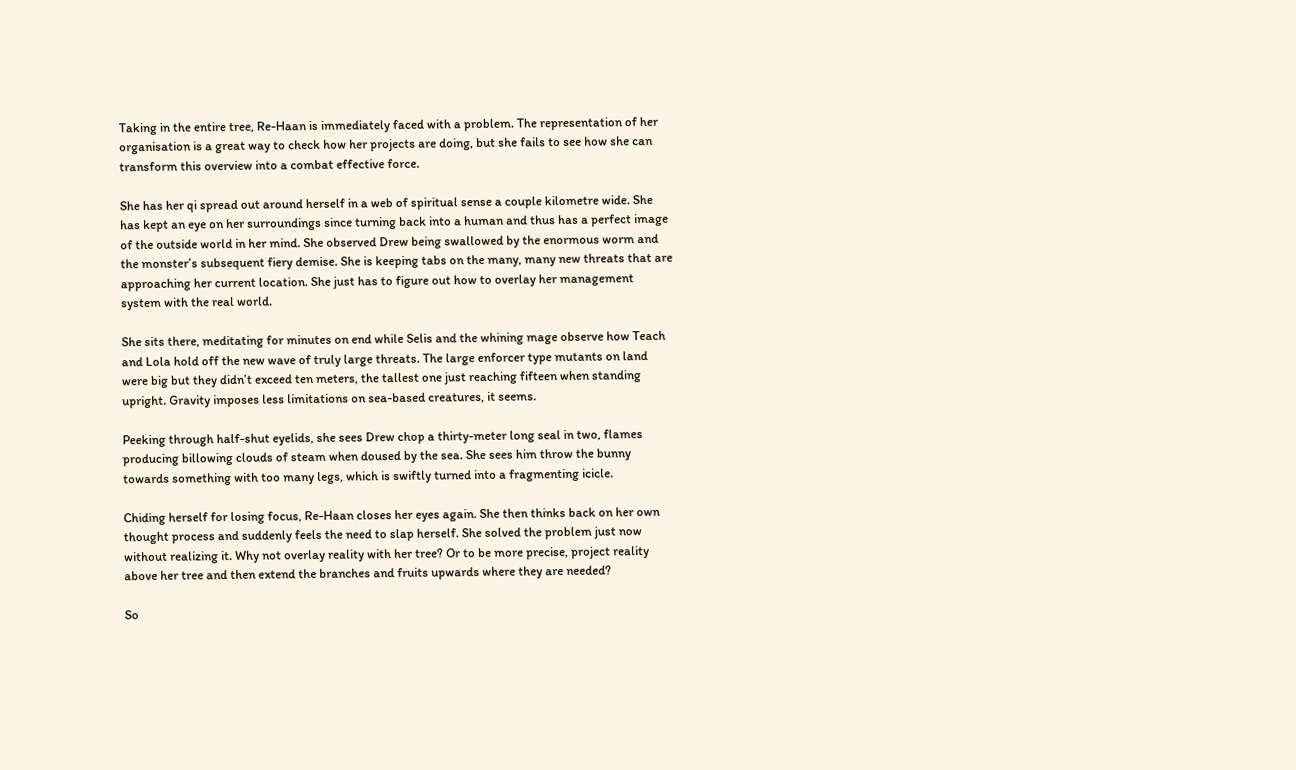Taking in the entire tree, Re-Haan is immediately faced with a problem. The representation of her organisation is a great way to check how her projects are doing, but she fails to see how she can transform this overview into a combat effective force.

She has her qi spread out around herself in a web of spiritual sense a couple kilometre wide. She has kept an eye on her surroundings since turning back into a human and thus has a perfect image of the outside world in her mind. She observed Drew being swallowed by the enormous worm and the monster’s subsequent fiery demise. She is keeping tabs on the many, many new threats that are approaching her current location. She just has to figure out how to overlay her management system with the real world.

She sits there, meditating for minutes on end while Selis and the whining mage observe how Teach and Lola hold off the new wave of truly large threats. The large enforcer type mutants on land were big but they didn’t exceed ten meters, the tallest one just reaching fifteen when standing upright. Gravity imposes less limitations on sea-based creatures, it seems.

Peeking through half-shut eyelids, she sees Drew chop a thirty-meter long seal in two, flames producing billowing clouds of steam when doused by the sea. She sees him throw the bunny towards something with too many legs, which is swiftly turned into a fragmenting icicle.

Chiding herself for losing focus, Re-Haan closes her eyes again. She then thinks back on her own thought process and suddenly feels the need to slap herself. She solved the problem just now without realizing it. Why not overlay reality with her tree? Or to be more precise, project reality above her tree and then extend the branches and fruits upwards where they are needed?

So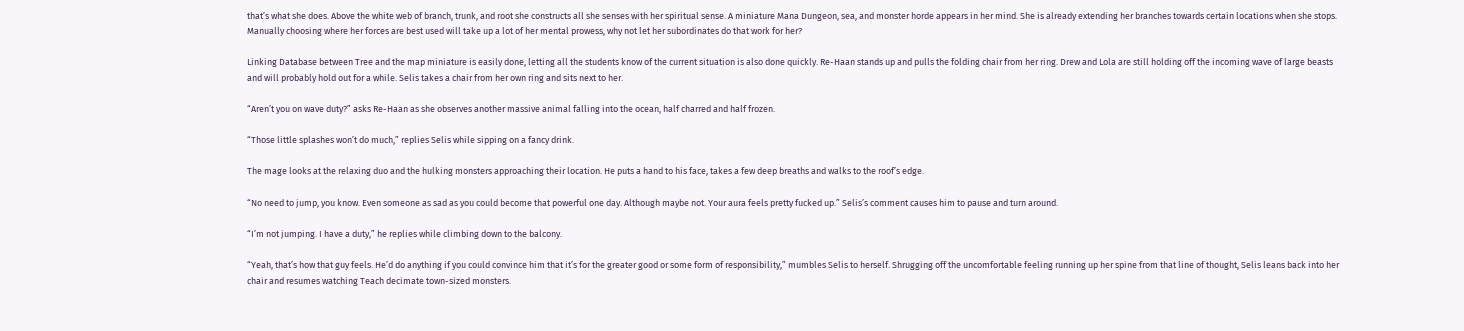that’s what she does. Above the white web of branch, trunk, and root she constructs all she senses with her spiritual sense. A miniature Mana Dungeon, sea, and monster horde appears in her mind. She is already extending her branches towards certain locations when she stops. Manually choosing where her forces are best used will take up a lot of her mental prowess, why not let her subordinates do that work for her?

Linking Database between Tree and the map miniature is easily done, letting all the students know of the current situation is also done quickly. Re-Haan stands up and pulls the folding chair from her ring. Drew and Lola are still holding off the incoming wave of large beasts and will probably hold out for a while. Selis takes a chair from her own ring and sits next to her.

“Aren’t you on wave duty?” asks Re-Haan as she observes another massive animal falling into the ocean, half charred and half frozen.

“Those little splashes won’t do much,” replies Selis while sipping on a fancy drink.

The mage looks at the relaxing duo and the hulking monsters approaching their location. He puts a hand to his face, takes a few deep breaths and walks to the roof’s edge.

“No need to jump, you know. Even someone as sad as you could become that powerful one day. Although maybe not. Your aura feels pretty fucked up.” Selis’s comment causes him to pause and turn around.

“I’m not jumping. I have a duty,” he replies while climbing down to the balcony.

“Yeah, that’s how that guy feels. He’d do anything if you could convince him that it’s for the greater good or some form of responsibility,” mumbles Selis to herself. Shrugging off the uncomfortable feeling running up her spine from that line of thought, Selis leans back into her chair and resumes watching Teach decimate town-sized monsters.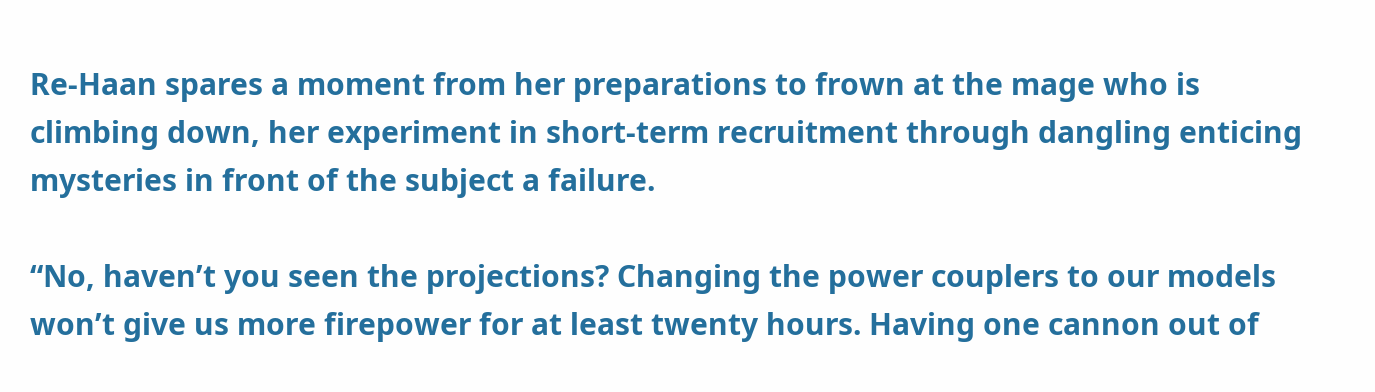Re-Haan spares a moment from her preparations to frown at the mage who is climbing down, her experiment in short-term recruitment through dangling enticing mysteries in front of the subject a failure.

“No, haven’t you seen the projections? Changing the power couplers to our models won’t give us more firepower for at least twenty hours. Having one cannon out of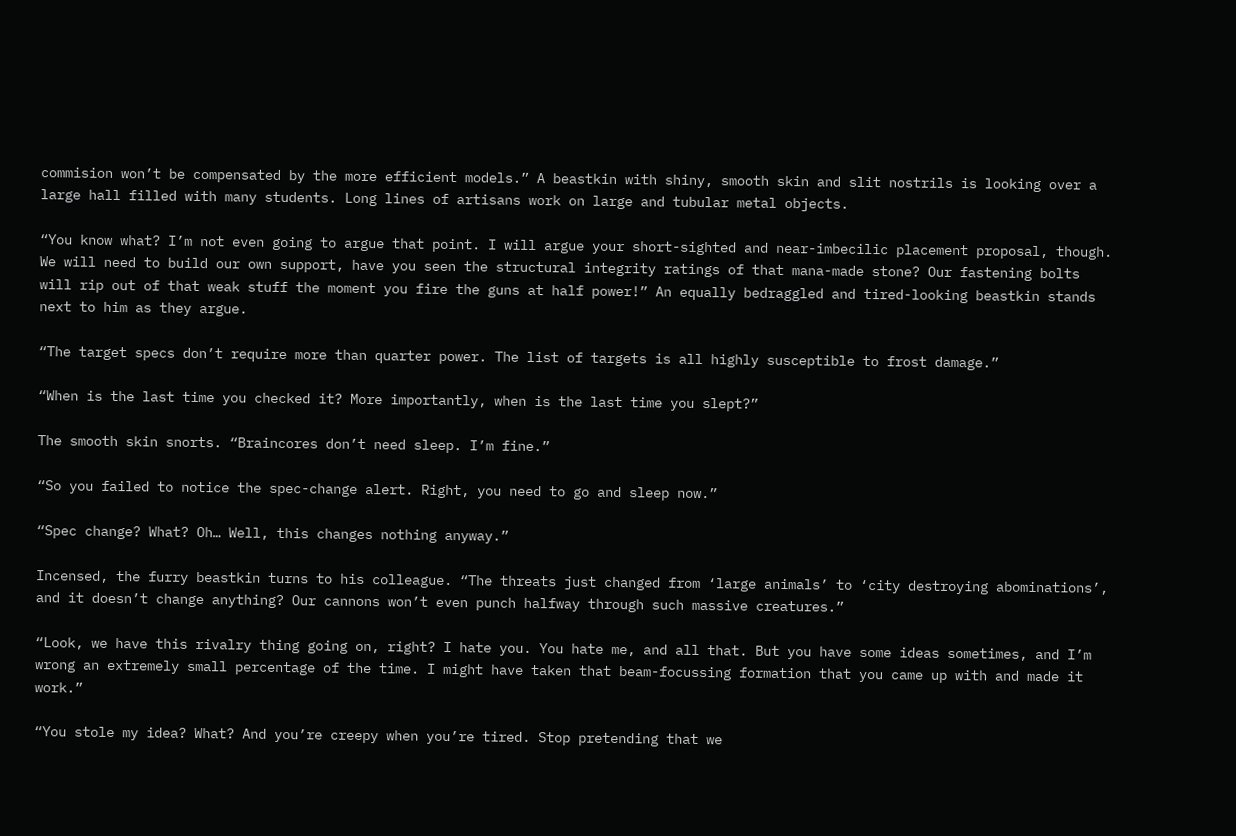commision won’t be compensated by the more efficient models.” A beastkin with shiny, smooth skin and slit nostrils is looking over a large hall filled with many students. Long lines of artisans work on large and tubular metal objects.

“You know what? I’m not even going to argue that point. I will argue your short-sighted and near-imbecilic placement proposal, though. We will need to build our own support, have you seen the structural integrity ratings of that mana-made stone? Our fastening bolts will rip out of that weak stuff the moment you fire the guns at half power!” An equally bedraggled and tired-looking beastkin stands next to him as they argue.

“The target specs don’t require more than quarter power. The list of targets is all highly susceptible to frost damage.”

“When is the last time you checked it? More importantly, when is the last time you slept?”

The smooth skin snorts. “Braincores don’t need sleep. I’m fine.”

“So you failed to notice the spec-change alert. Right, you need to go and sleep now.”

“Spec change? What? Oh… Well, this changes nothing anyway.”

Incensed, the furry beastkin turns to his colleague. “The threats just changed from ‘large animals’ to ‘city destroying abominations’, and it doesn’t change anything? Our cannons won’t even punch halfway through such massive creatures.”

“Look, we have this rivalry thing going on, right? I hate you. You hate me, and all that. But you have some ideas sometimes, and I’m wrong an extremely small percentage of the time. I might have taken that beam-focussing formation that you came up with and made it work.”

“You stole my idea? What? And you’re creepy when you’re tired. Stop pretending that we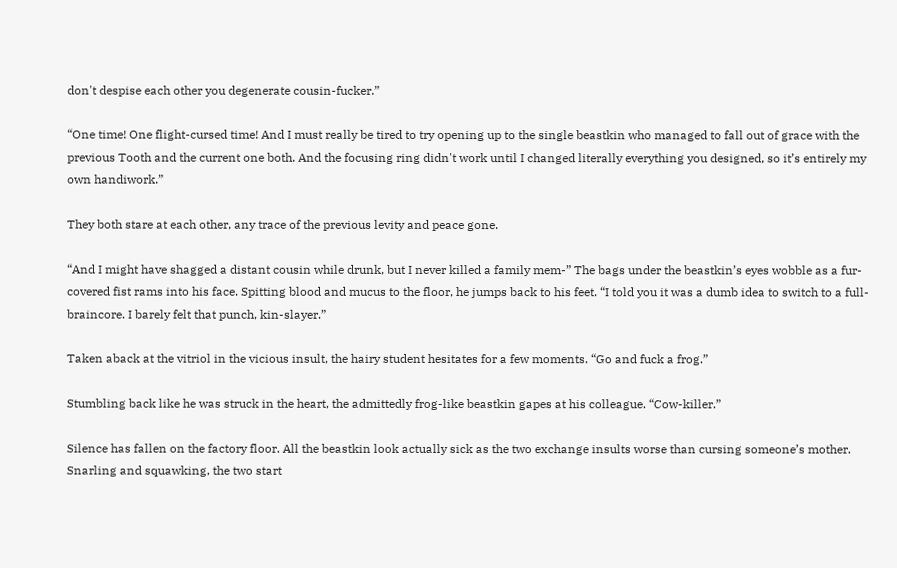don't despise each other you degenerate cousin-fucker.”

“One time! One flight-cursed time! And I must really be tired to try opening up to the single beastkin who managed to fall out of grace with the previous Tooth and the current one both. And the focusing ring didn't work until I changed literally everything you designed, so it’s entirely my own handiwork.”

They both stare at each other, any trace of the previous levity and peace gone.

“And I might have shagged a distant cousin while drunk, but I never killed a family mem-” The bags under the beastkin’s eyes wobble as a fur-covered fist rams into his face. Spitting blood and mucus to the floor, he jumps back to his feet. “I told you it was a dumb idea to switch to a full-braincore. I barely felt that punch, kin-slayer.”

Taken aback at the vitriol in the vicious insult, the hairy student hesitates for a few moments. “Go and fuck a frog.”

Stumbling back like he was struck in the heart, the admittedly frog-like beastkin gapes at his colleague. “Cow-killer.”

Silence has fallen on the factory floor. All the beastkin look actually sick as the two exchange insults worse than cursing someone’s mother. Snarling and squawking, the two start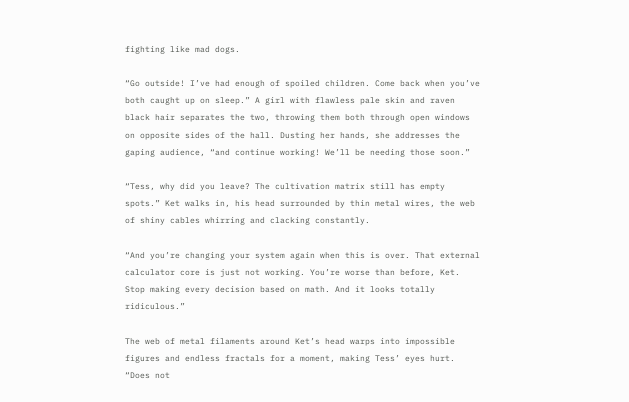fighting like mad dogs.

“Go outside! I’ve had enough of spoiled children. Come back when you’ve both caught up on sleep.” A girl with flawless pale skin and raven black hair separates the two, throwing them both through open windows on opposite sides of the hall. Dusting her hands, she addresses the gaping audience, “and continue working! We’ll be needing those soon.”

“Tess, why did you leave? The cultivation matrix still has empty spots.” Ket walks in, his head surrounded by thin metal wires, the web of shiny cables whirring and clacking constantly.

“And you’re changing your system again when this is over. That external calculator core is just not working. You’re worse than before, Ket. Stop making every decision based on math. And it looks totally ridiculous.”

The web of metal filaments around Ket’s head warps into impossible figures and endless fractals for a moment, making Tess’ eyes hurt. “Does not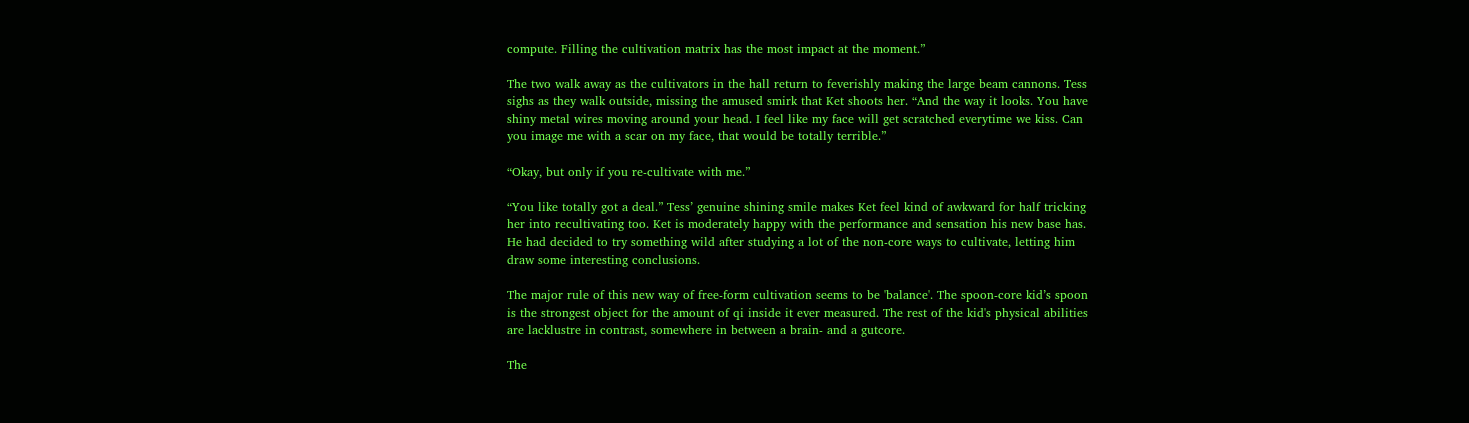compute. Filling the cultivation matrix has the most impact at the moment.”

The two walk away as the cultivators in the hall return to feverishly making the large beam cannons. Tess sighs as they walk outside, missing the amused smirk that Ket shoots her. “And the way it looks. You have shiny metal wires moving around your head. I feel like my face will get scratched everytime we kiss. Can you image me with a scar on my face, that would be totally terrible.”

“Okay, but only if you re-cultivate with me.”

“You like totally got a deal.” Tess’ genuine shining smile makes Ket feel kind of awkward for half tricking her into recultivating too. Ket is moderately happy with the performance and sensation his new base has. He had decided to try something wild after studying a lot of the non-core ways to cultivate, letting him draw some interesting conclusions.

The major rule of this new way of free-form cultivation seems to be 'balance'. The spoon-core kid’s spoon is the strongest object for the amount of qi inside it ever measured. The rest of the kid's physical abilities are lacklustre in contrast, somewhere in between a brain- and a gutcore.

The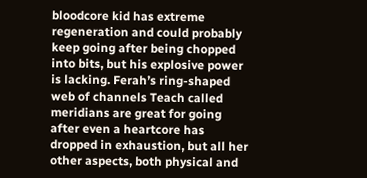bloodcore kid has extreme regeneration and could probably keep going after being chopped into bits, but his explosive power is lacking. Ferah’s ring-shaped web of channels Teach called meridians are great for going after even a heartcore has dropped in exhaustion, but all her other aspects, both physical and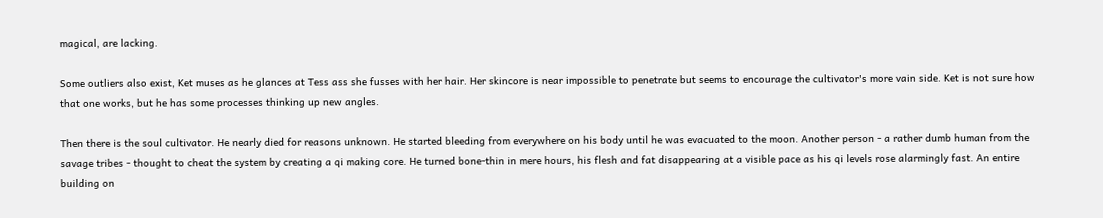magical, are lacking.

Some outliers also exist, Ket muses as he glances at Tess ass she fusses with her hair. Her skincore is near impossible to penetrate but seems to encourage the cultivator's more vain side. Ket is not sure how that one works, but he has some processes thinking up new angles.

Then there is the soul cultivator. He nearly died for reasons unknown. He started bleeding from everywhere on his body until he was evacuated to the moon. Another person - a rather dumb human from the savage tribes - thought to cheat the system by creating a qi making core. He turned bone-thin in mere hours, his flesh and fat disappearing at a visible pace as his qi levels rose alarmingly fast. An entire building on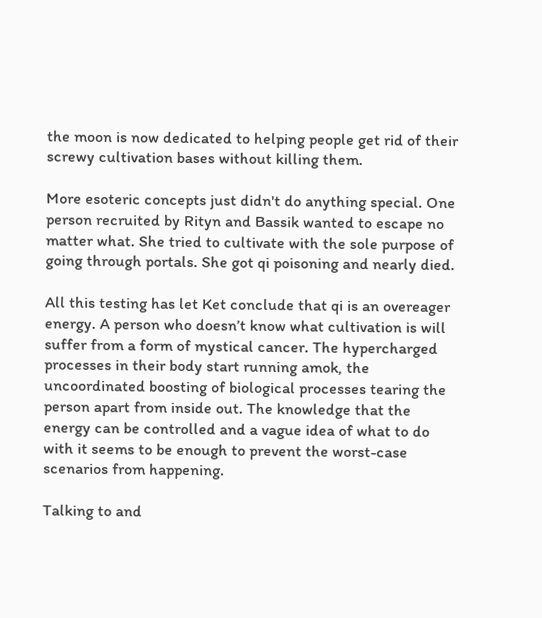the moon is now dedicated to helping people get rid of their screwy cultivation bases without killing them.

More esoteric concepts just didn't do anything special. One person recruited by Rityn and Bassik wanted to escape no matter what. She tried to cultivate with the sole purpose of going through portals. She got qi poisoning and nearly died.

All this testing has let Ket conclude that qi is an overeager energy. A person who doesn’t know what cultivation is will suffer from a form of mystical cancer. The hypercharged processes in their body start running amok, the uncoordinated boosting of biological processes tearing the person apart from inside out. The knowledge that the energy can be controlled and a vague idea of what to do with it seems to be enough to prevent the worst-case scenarios from happening.

Talking to and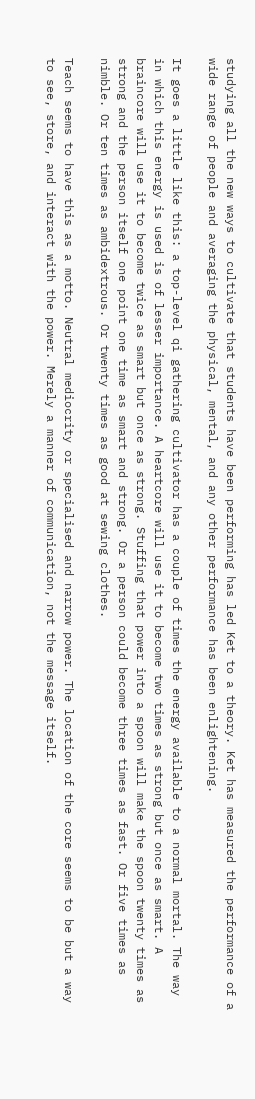studying all the new ways to cultivate that students have been performing has led Ket to a theory. Ket has measured the performance of a wide range of people and averaging the physical, mental, and any other performance has been enlightening.

It goes a little like this: a top-level qi gathering cultivator has a couple of times the energy available to a normal mortal. The way in which this energy is used is of lesser importance. A heartcore will use it to become two times as strong but once as smart. A braincore will use it to become twice as smart but once as strong. Stuffing that power into a spoon will make the spoon twenty times as strong and the person itself one point one time as smart and strong. Or a person could become three times as fast. Or five times as nimble. Or ten times as ambidextrous. Or twenty times as good at sewing clothes.

Teach seems to have this as a motto. Neutral mediocrity or specialised and narrow power. The location of the core seems to be but a way to see, store, and interact with the power. Merely a manner of communication, not the message itself.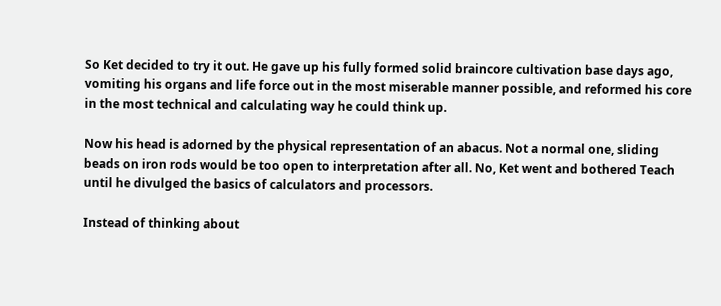So Ket decided to try it out. He gave up his fully formed solid braincore cultivation base days ago, vomiting his organs and life force out in the most miserable manner possible, and reformed his core in the most technical and calculating way he could think up.

Now his head is adorned by the physical representation of an abacus. Not a normal one, sliding beads on iron rods would be too open to interpretation after all. No, Ket went and bothered Teach until he divulged the basics of calculators and processors.

Instead of thinking about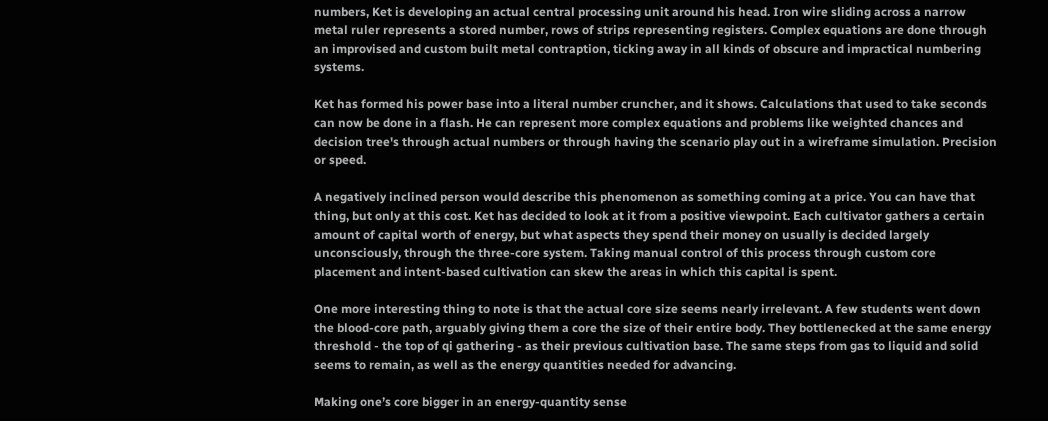numbers, Ket is developing an actual central processing unit around his head. Iron wire sliding across a narrow metal ruler represents a stored number, rows of strips representing registers. Complex equations are done through an improvised and custom built metal contraption, ticking away in all kinds of obscure and impractical numbering systems.

Ket has formed his power base into a literal number cruncher, and it shows. Calculations that used to take seconds can now be done in a flash. He can represent more complex equations and problems like weighted chances and decision tree's through actual numbers or through having the scenario play out in a wireframe simulation. Precision or speed.

A negatively inclined person would describe this phenomenon as something coming at a price. You can have that thing, but only at this cost. Ket has decided to look at it from a positive viewpoint. Each cultivator gathers a certain amount of capital worth of energy, but what aspects they spend their money on usually is decided largely unconsciously, through the three-core system. Taking manual control of this process through custom core placement and intent-based cultivation can skew the areas in which this capital is spent.

One more interesting thing to note is that the actual core size seems nearly irrelevant. A few students went down the blood-core path, arguably giving them a core the size of their entire body. They bottlenecked at the same energy threshold - the top of qi gathering - as their previous cultivation base. The same steps from gas to liquid and solid seems to remain, as well as the energy quantities needed for advancing.

Making one’s core bigger in an energy-quantity sense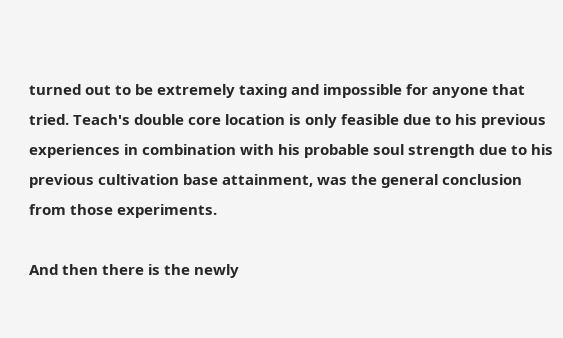turned out to be extremely taxing and impossible for anyone that tried. Teach's double core location is only feasible due to his previous experiences in combination with his probable soul strength due to his previous cultivation base attainment, was the general conclusion from those experiments.

And then there is the newly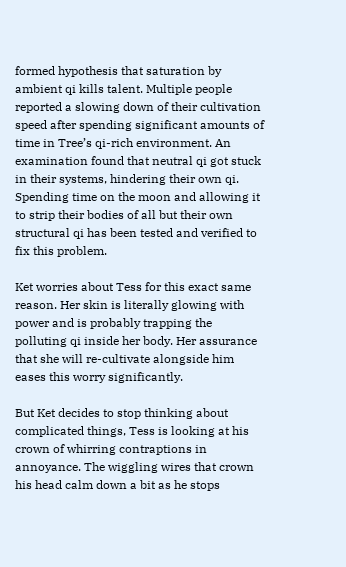formed hypothesis that saturation by ambient qi kills talent. Multiple people reported a slowing down of their cultivation speed after spending significant amounts of time in Tree’s qi-rich environment. An examination found that neutral qi got stuck in their systems, hindering their own qi. Spending time on the moon and allowing it to strip their bodies of all but their own structural qi has been tested and verified to fix this problem.

Ket worries about Tess for this exact same reason. Her skin is literally glowing with power and is probably trapping the polluting qi inside her body. Her assurance that she will re-cultivate alongside him eases this worry significantly.

But Ket decides to stop thinking about complicated things, Tess is looking at his crown of whirring contraptions in annoyance. The wiggling wires that crown his head calm down a bit as he stops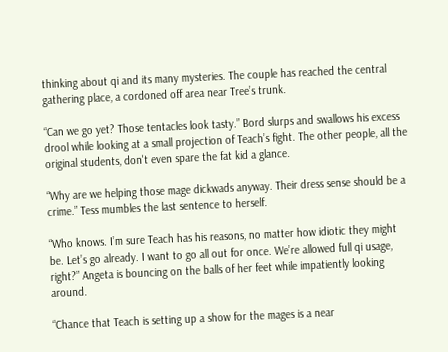thinking about qi and its many mysteries. The couple has reached the central gathering place, a cordoned off area near Tree’s trunk.

“Can we go yet? Those tentacles look tasty.” Bord slurps and swallows his excess drool while looking at a small projection of Teach’s fight. The other people, all the original students, don't even spare the fat kid a glance.

“Why are we helping those mage dickwads anyway. Their dress sense should be a crime.” Tess mumbles the last sentence to herself.

“Who knows. I’m sure Teach has his reasons, no matter how idiotic they might be. Let’s go already. I want to go all out for once. We’re allowed full qi usage, right?” Angeta is bouncing on the balls of her feet while impatiently looking around.

“Chance that Teach is setting up a show for the mages is a near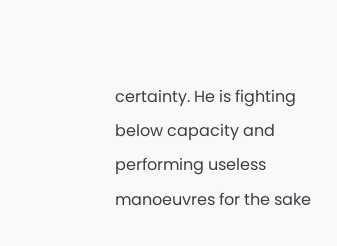certainty. He is fighting below capacity and performing useless manoeuvres for the sake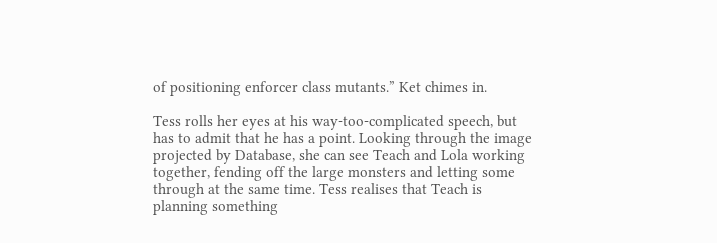of positioning enforcer class mutants.” Ket chimes in.

Tess rolls her eyes at his way-too-complicated speech, but has to admit that he has a point. Looking through the image projected by Database, she can see Teach and Lola working together, fending off the large monsters and letting some through at the same time. Tess realises that Teach is planning something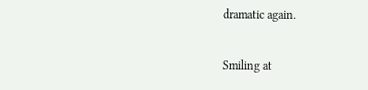dramatic again.

Smiling at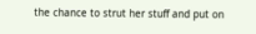the chance to strut her stuff and put on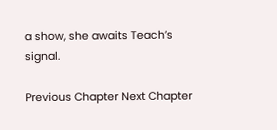a show, she awaits Teach’s signal.

Previous Chapter Next Chapter